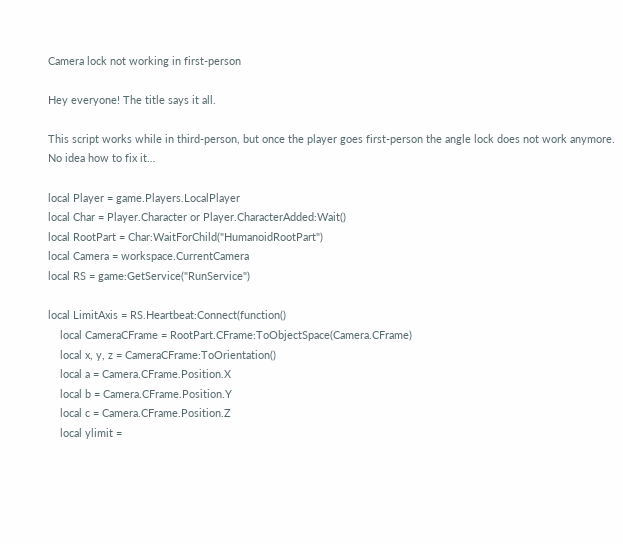Camera lock not working in first-person

Hey everyone! The title says it all.

This script works while in third-person, but once the player goes first-person the angle lock does not work anymore. No idea how to fix it…

local Player = game.Players.LocalPlayer
local Char = Player.Character or Player.CharacterAdded:Wait()
local RootPart = Char:WaitForChild("HumanoidRootPart")
local Camera = workspace.CurrentCamera
local RS = game:GetService("RunService")

local LimitAxis = RS.Heartbeat:Connect(function()
    local CameraCFrame = RootPart.CFrame:ToObjectSpace(Camera.CFrame)
    local x, y, z = CameraCFrame:ToOrientation()
    local a = Camera.CFrame.Position.X
    local b = Camera.CFrame.Position.Y
    local c = Camera.CFrame.Position.Z
    local ylimit =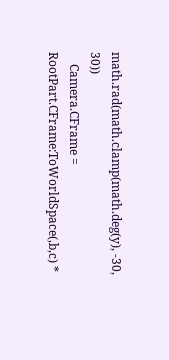math.rad(math.clamp(math.deg(y), -30, 30))
    Camera.CFrame = RootPart.CFrame:ToWorldSpace(,b,c) *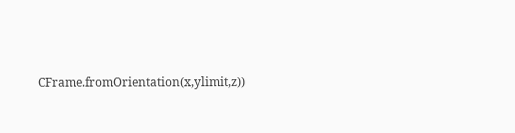CFrame.fromOrientation(x,ylimit,z))